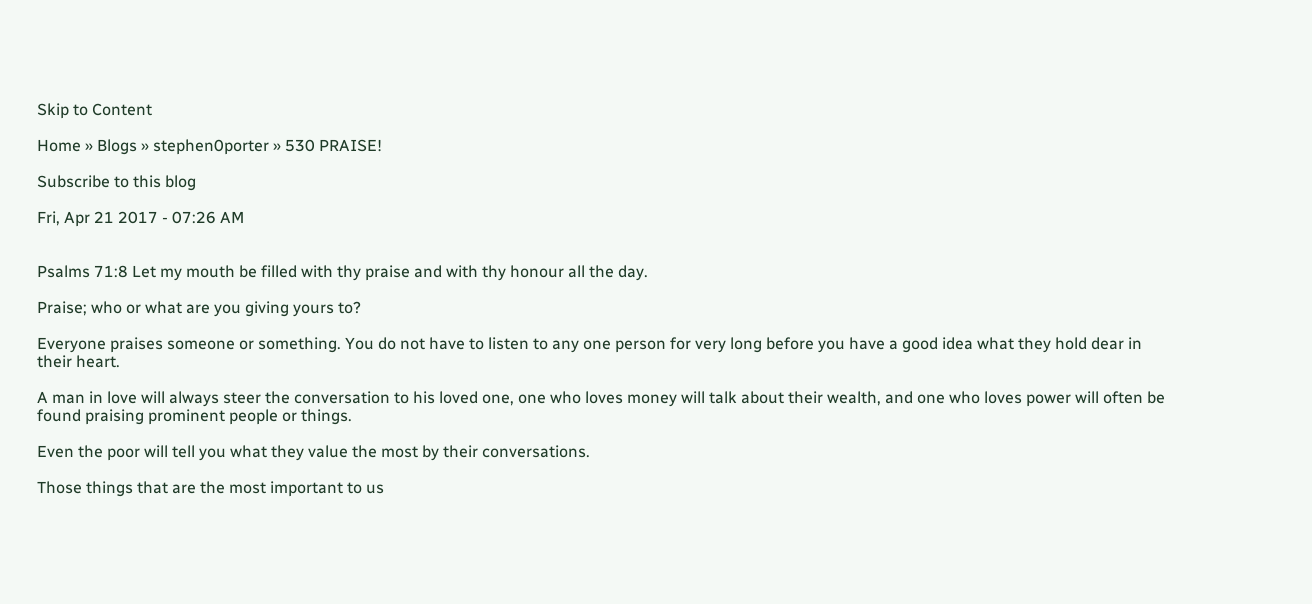Skip to Content

Home » Blogs » stephen0porter » 530 PRAISE!

Subscribe to this blog

Fri, Apr 21 2017 - 07:26 AM


Psalms 71:8 Let my mouth be filled with thy praise and with thy honour all the day.

Praise; who or what are you giving yours to?

Everyone praises someone or something. You do not have to listen to any one person for very long before you have a good idea what they hold dear in their heart.

A man in love will always steer the conversation to his loved one, one who loves money will talk about their wealth, and one who loves power will often be found praising prominent people or things.

Even the poor will tell you what they value the most by their conversations.

Those things that are the most important to us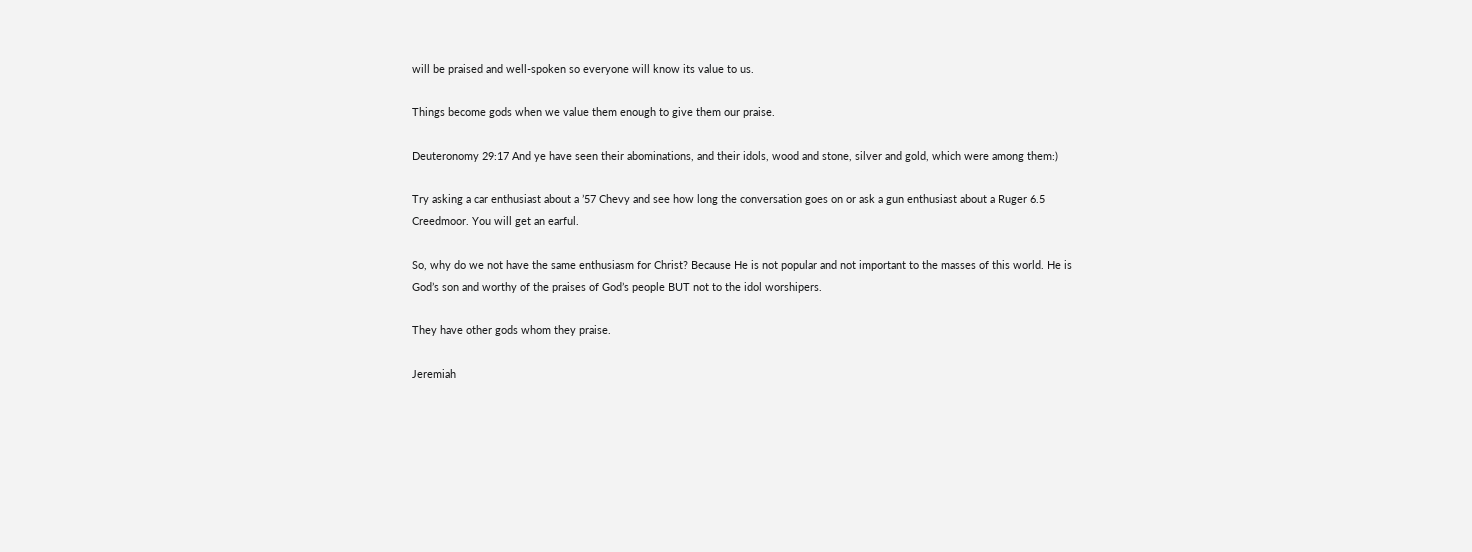will be praised and well-spoken so everyone will know its value to us.

Things become gods when we value them enough to give them our praise.

Deuteronomy 29:17 And ye have seen their abominations, and their idols, wood and stone, silver and gold, which were among them:)

Try asking a car enthusiast about a ’57 Chevy and see how long the conversation goes on or ask a gun enthusiast about a Ruger 6.5 Creedmoor. You will get an earful.

So, why do we not have the same enthusiasm for Christ? Because He is not popular and not important to the masses of this world. He is God’s son and worthy of the praises of God’s people BUT not to the idol worshipers.

They have other gods whom they praise.

Jeremiah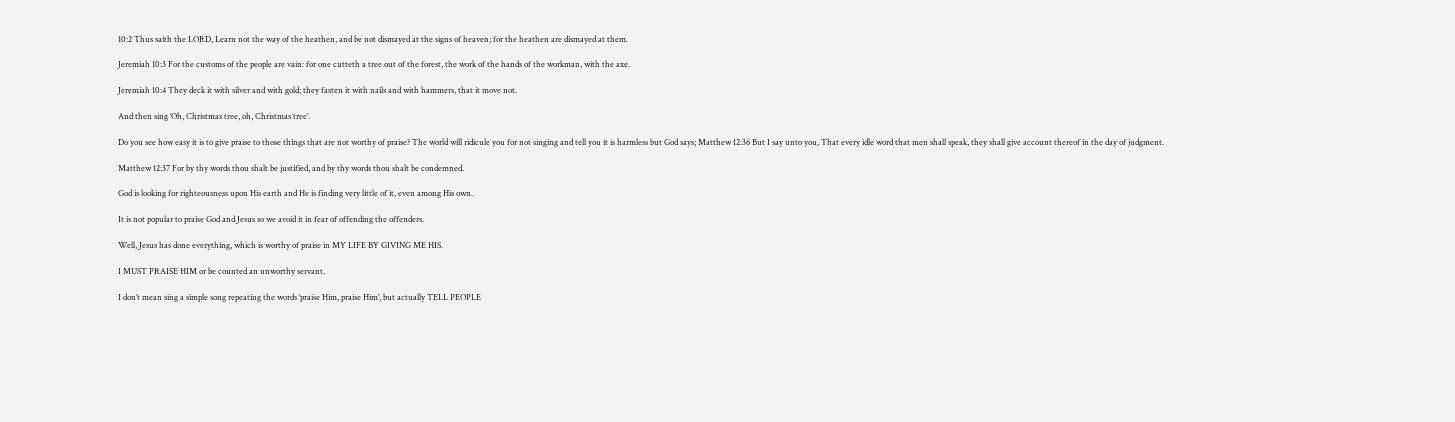10:2 Thus saith the LORD, Learn not the way of the heathen, and be not dismayed at the signs of heaven; for the heathen are dismayed at them.

Jeremiah 10:3 For the customs of the people are vain: for one cutteth a tree out of the forest, the work of the hands of the workman, with the axe.

Jeremiah 10:4 They deck it with silver and with gold; they fasten it with nails and with hammers, that it move not.

And then sing ‘Oh, Christmas tree, oh, Christmas tree’.

Do you see how easy it is to give praise to those things that are not worthy of praise? The world will ridicule you for not singing and tell you it is harmless but God says; Matthew 12:36 But I say unto you, That every idle word that men shall speak, they shall give account thereof in the day of judgment.

Matthew 12:37 For by thy words thou shalt be justified, and by thy words thou shalt be condemned.

God is looking for righteousness upon His earth and He is finding very little of it, even among His own.

It is not popular to praise God and Jesus so we avoid it in fear of offending the offenders.

Well, Jesus has done everything, which is worthy of praise in MY LIFE BY GIVING ME HIS.

I MUST PRAISE HIM or be counted an unworthy servant.

I don’t mean sing a simple song repeating the words ‘praise Him, praise Him’, but actually TELL PEOPLE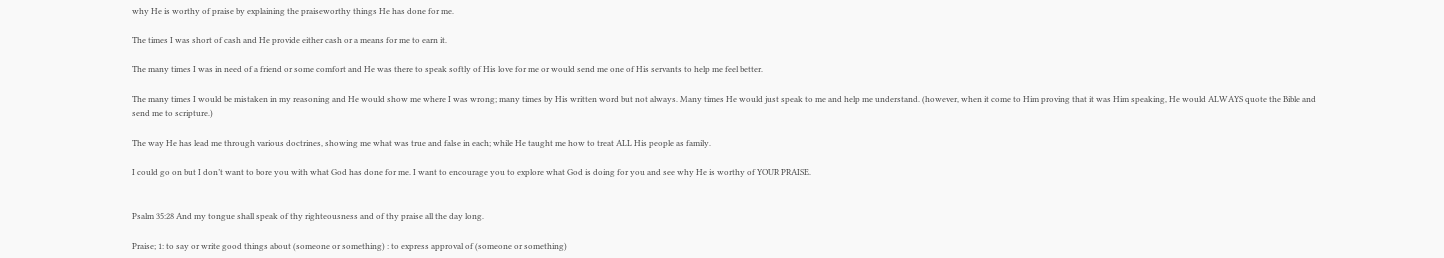why He is worthy of praise by explaining the praiseworthy things He has done for me.

The times I was short of cash and He provide either cash or a means for me to earn it.

The many times I was in need of a friend or some comfort and He was there to speak softly of His love for me or would send me one of His servants to help me feel better.

The many times I would be mistaken in my reasoning and He would show me where I was wrong; many times by His written word but not always. Many times He would just speak to me and help me understand. (however, when it come to Him proving that it was Him speaking, He would ALWAYS quote the Bible and send me to scripture.)

The way He has lead me through various doctrines, showing me what was true and false in each; while He taught me how to treat ALL His people as family.

I could go on but I don’t want to bore you with what God has done for me. I want to encourage you to explore what God is doing for you and see why He is worthy of YOUR PRAISE.


Psalm 35:28 And my tongue shall speak of thy righteousness and of thy praise all the day long.

Praise; 1: to say or write good things about (someone or something) : to express approval of (someone or something)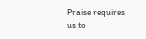Praise requires us to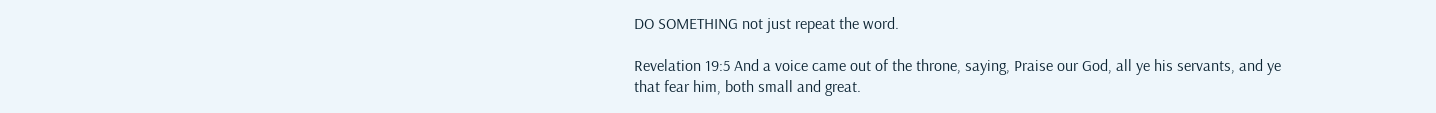DO SOMETHING not just repeat the word.

Revelation 19:5 And a voice came out of the throne, saying, Praise our God, all ye his servants, and ye that fear him, both small and great.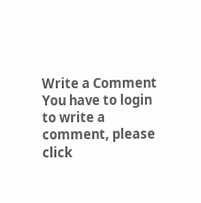Write a Comment
You have to login to write a comment, please click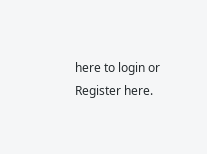here to login or Register here.